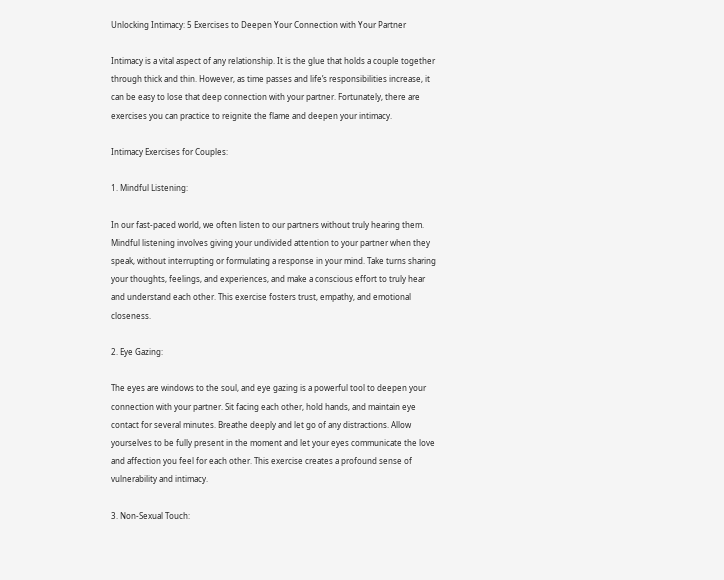Unlocking Intimacy: 5 Exercises to Deepen Your Connection with Your Partner

Intimacy is a vital aspect of any relationship. It is the glue that holds a couple together through thick and thin. However, as time passes and life’s responsibilities increase, it can be easy to lose that deep connection with your partner. Fortunately, there are exercises you can practice to reignite the flame and deepen your intimacy.

Intimacy Exercises for Couples:

1. Mindful Listening:

In our fast-paced world, we often listen to our partners without truly hearing them. Mindful listening involves giving your undivided attention to your partner when they speak, without interrupting or formulating a response in your mind. Take turns sharing your thoughts, feelings, and experiences, and make a conscious effort to truly hear and understand each other. This exercise fosters trust, empathy, and emotional closeness.

2. Eye Gazing:

The eyes are windows to the soul, and eye gazing is a powerful tool to deepen your connection with your partner. Sit facing each other, hold hands, and maintain eye contact for several minutes. Breathe deeply and let go of any distractions. Allow yourselves to be fully present in the moment and let your eyes communicate the love and affection you feel for each other. This exercise creates a profound sense of vulnerability and intimacy.

3. Non-Sexual Touch: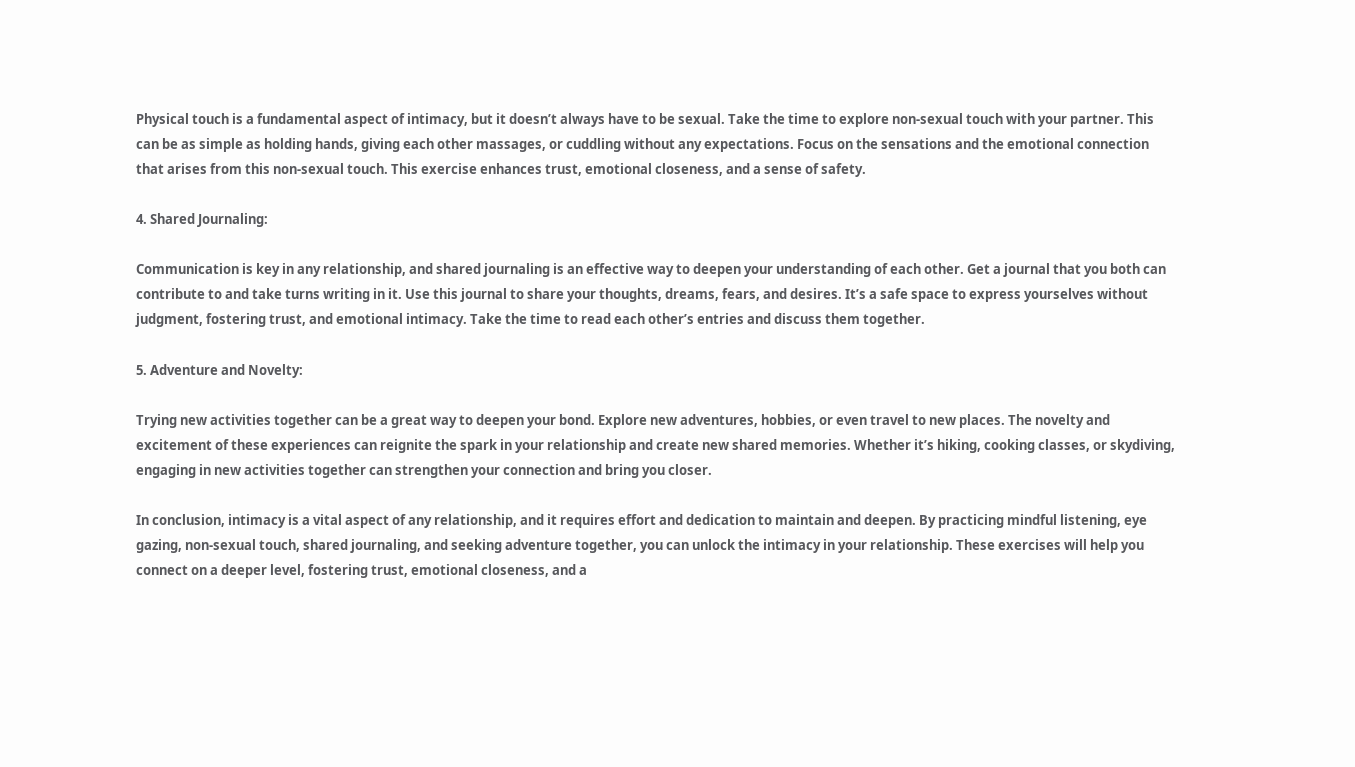Physical touch is a fundamental aspect of intimacy, but it doesn’t always have to be sexual. Take the time to explore non-sexual touch with your partner. This can be as simple as holding hands, giving each other massages, or cuddling without any expectations. Focus on the sensations and the emotional connection that arises from this non-sexual touch. This exercise enhances trust, emotional closeness, and a sense of safety.

4. Shared Journaling:

Communication is key in any relationship, and shared journaling is an effective way to deepen your understanding of each other. Get a journal that you both can contribute to and take turns writing in it. Use this journal to share your thoughts, dreams, fears, and desires. It’s a safe space to express yourselves without judgment, fostering trust, and emotional intimacy. Take the time to read each other’s entries and discuss them together.

5. Adventure and Novelty:

Trying new activities together can be a great way to deepen your bond. Explore new adventures, hobbies, or even travel to new places. The novelty and excitement of these experiences can reignite the spark in your relationship and create new shared memories. Whether it’s hiking, cooking classes, or skydiving, engaging in new activities together can strengthen your connection and bring you closer.

In conclusion, intimacy is a vital aspect of any relationship, and it requires effort and dedication to maintain and deepen. By practicing mindful listening, eye gazing, non-sexual touch, shared journaling, and seeking adventure together, you can unlock the intimacy in your relationship. These exercises will help you connect on a deeper level, fostering trust, emotional closeness, and a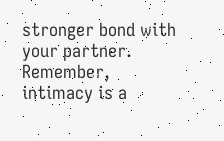stronger bond with your partner. Remember, intimacy is a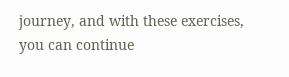journey, and with these exercises, you can continue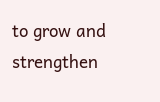to grow and strengthen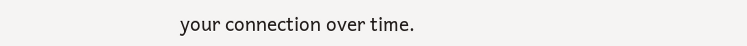your connection over time.